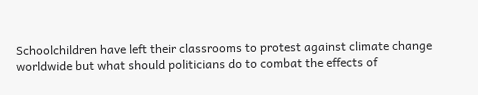Schoolchildren have left their classrooms to protest against climate change worldwide but what should politicians do to combat the effects of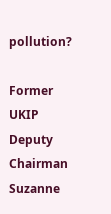pollution?

Former UKIP Deputy Chairman Suzanne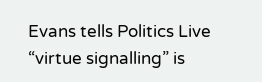Evans tells Politics Live “virtue signalling” is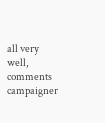all very well, comments campaigner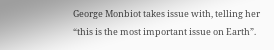George Monbiot takes issue with, telling her “this is the most important issue on Earth”.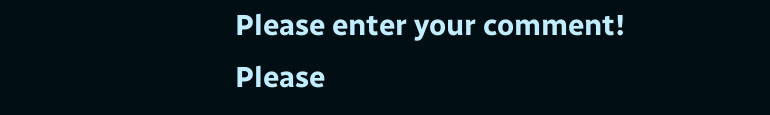Please enter your comment!
Please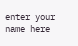enter your name here